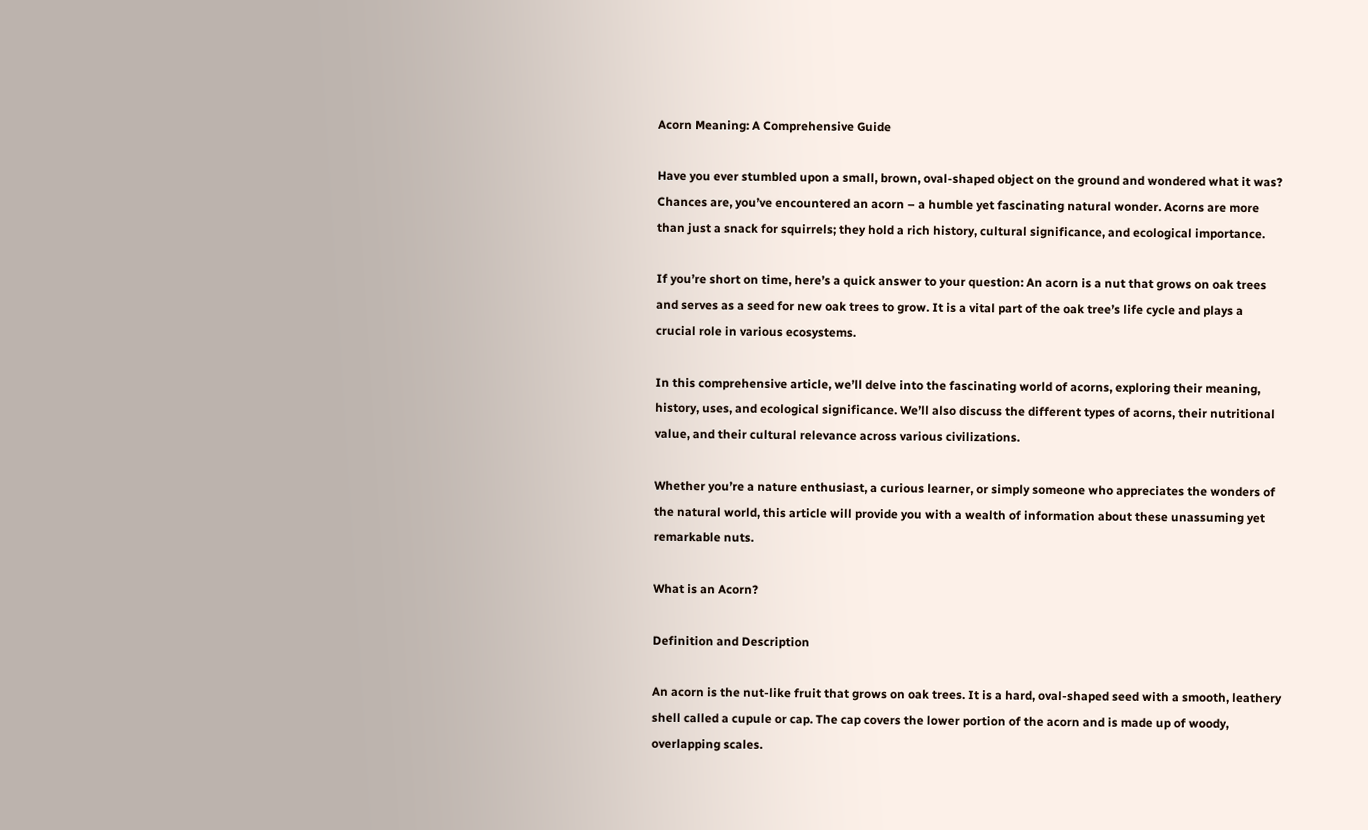Acorn Meaning: A Comprehensive Guide

Have you ever stumbled upon a small, brown, oval-shaped object on the ground and wondered what it was? Chances are, you’ve encountered an acorn – a humble yet fascinating natural wonder. Acorns are more than just a snack for squirrels; they hold a rich history, cultural significance, and ecological importance.

If you’re short on time, here’s a quick answer to your question: An acorn is a nut that grows on oak trees and serves as a seed for new oak trees to grow. It is a vital part of the oak tree’s life cycle and plays a crucial role in various ecosystems.

In this comprehensive article, we’ll delve into the fascinating world of acorns, exploring their meaning, history, uses, and ecological significance. We’ll also discuss the different types of acorns, their nutritional value, and their cultural relevance across various civilizations.

Whether you’re a nature enthusiast, a curious learner, or simply someone who appreciates the wonders of the natural world, this article will provide you with a wealth of information about these unassuming yet remarkable nuts.

What is an Acorn?

Definition and Description

An acorn is the nut-like fruit that grows on oak trees. It is a hard, oval-shaped seed with a smooth, leathery shell called a cupule or cap. The cap covers the lower portion of the acorn and is made up of woody, overlapping scales.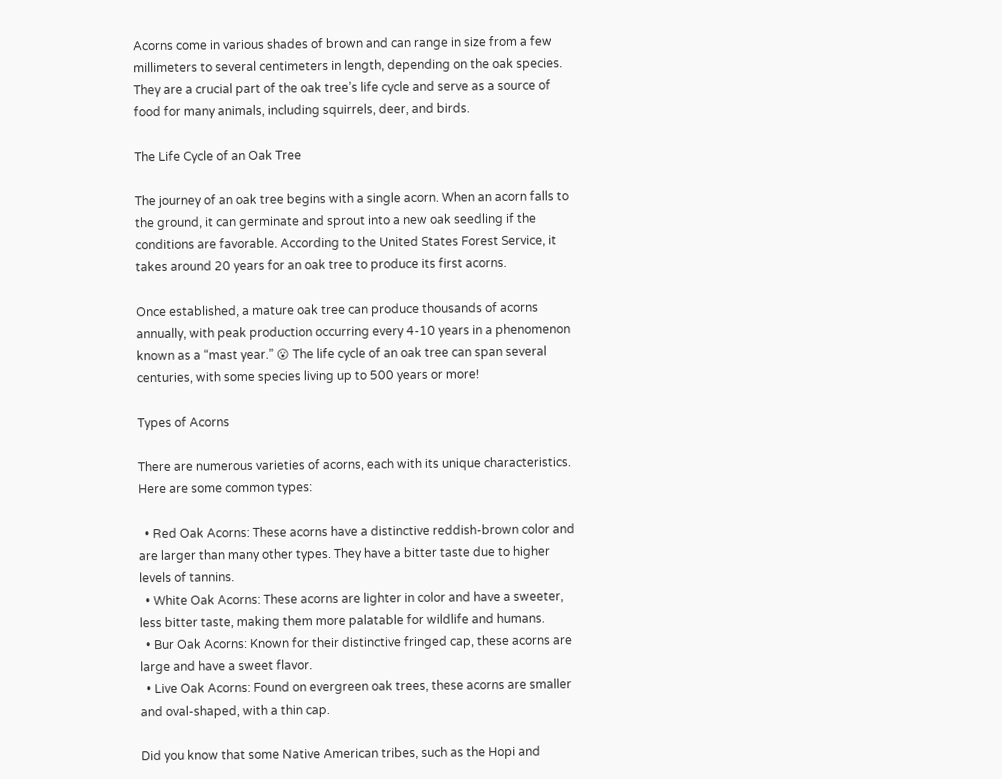Acorns come in various shades of brown and can range in size from a few millimeters to several centimeters in length, depending on the oak species. They are a crucial part of the oak tree’s life cycle and serve as a source of food for many animals, including squirrels, deer, and birds.

The Life Cycle of an Oak Tree

The journey of an oak tree begins with a single acorn. When an acorn falls to the ground, it can germinate and sprout into a new oak seedling if the conditions are favorable. According to the United States Forest Service, it takes around 20 years for an oak tree to produce its first acorns.

Once established, a mature oak tree can produce thousands of acorns annually, with peak production occurring every 4-10 years in a phenomenon known as a “mast year.” 😮 The life cycle of an oak tree can span several centuries, with some species living up to 500 years or more!

Types of Acorns

There are numerous varieties of acorns, each with its unique characteristics. Here are some common types:

  • Red Oak Acorns: These acorns have a distinctive reddish-brown color and are larger than many other types. They have a bitter taste due to higher levels of tannins.
  • White Oak Acorns: These acorns are lighter in color and have a sweeter, less bitter taste, making them more palatable for wildlife and humans.
  • Bur Oak Acorns: Known for their distinctive fringed cap, these acorns are large and have a sweet flavor.
  • Live Oak Acorns: Found on evergreen oak trees, these acorns are smaller and oval-shaped, with a thin cap.

Did you know that some Native American tribes, such as the Hopi and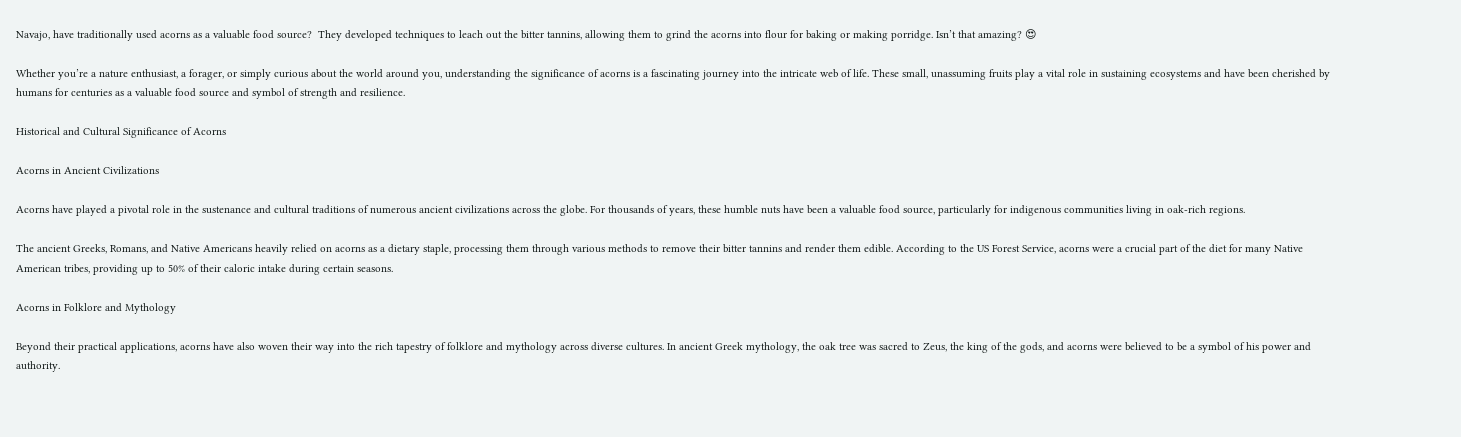Navajo, have traditionally used acorns as a valuable food source?  They developed techniques to leach out the bitter tannins, allowing them to grind the acorns into flour for baking or making porridge. Isn’t that amazing? 😍

Whether you’re a nature enthusiast, a forager, or simply curious about the world around you, understanding the significance of acorns is a fascinating journey into the intricate web of life. These small, unassuming fruits play a vital role in sustaining ecosystems and have been cherished by humans for centuries as a valuable food source and symbol of strength and resilience.

Historical and Cultural Significance of Acorns

Acorns in Ancient Civilizations

Acorns have played a pivotal role in the sustenance and cultural traditions of numerous ancient civilizations across the globe. For thousands of years, these humble nuts have been a valuable food source, particularly for indigenous communities living in oak-rich regions.

The ancient Greeks, Romans, and Native Americans heavily relied on acorns as a dietary staple, processing them through various methods to remove their bitter tannins and render them edible. According to the US Forest Service, acorns were a crucial part of the diet for many Native American tribes, providing up to 50% of their caloric intake during certain seasons.

Acorns in Folklore and Mythology

Beyond their practical applications, acorns have also woven their way into the rich tapestry of folklore and mythology across diverse cultures. In ancient Greek mythology, the oak tree was sacred to Zeus, the king of the gods, and acorns were believed to be a symbol of his power and authority.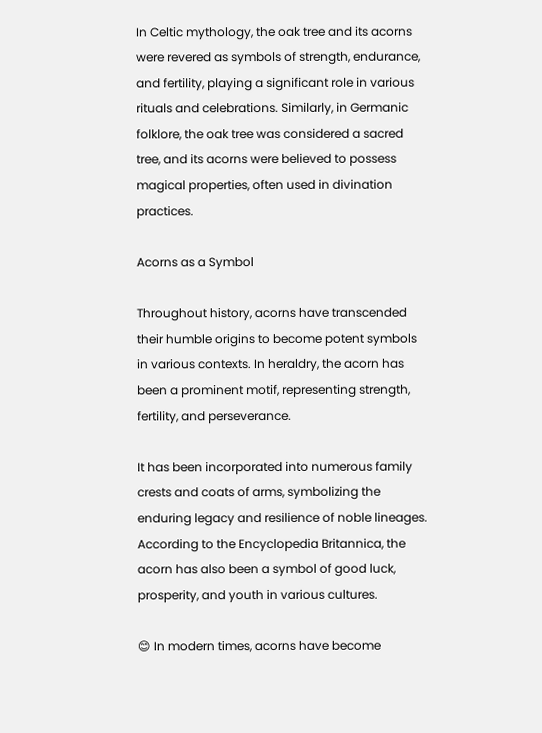In Celtic mythology, the oak tree and its acorns were revered as symbols of strength, endurance, and fertility, playing a significant role in various rituals and celebrations. Similarly, in Germanic folklore, the oak tree was considered a sacred tree, and its acorns were believed to possess magical properties, often used in divination practices.

Acorns as a Symbol

Throughout history, acorns have transcended their humble origins to become potent symbols in various contexts. In heraldry, the acorn has been a prominent motif, representing strength, fertility, and perseverance.

It has been incorporated into numerous family crests and coats of arms, symbolizing the enduring legacy and resilience of noble lineages. According to the Encyclopedia Britannica, the acorn has also been a symbol of good luck, prosperity, and youth in various cultures.

😊 In modern times, acorns have become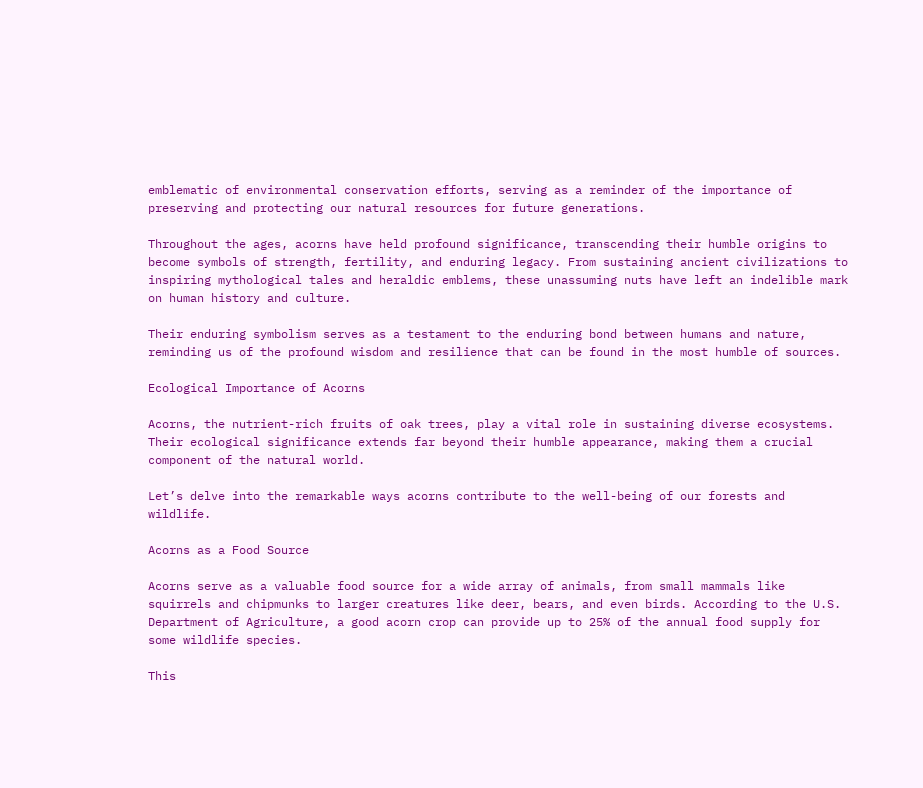emblematic of environmental conservation efforts, serving as a reminder of the importance of preserving and protecting our natural resources for future generations.

Throughout the ages, acorns have held profound significance, transcending their humble origins to become symbols of strength, fertility, and enduring legacy. From sustaining ancient civilizations to inspiring mythological tales and heraldic emblems, these unassuming nuts have left an indelible mark on human history and culture.

Their enduring symbolism serves as a testament to the enduring bond between humans and nature, reminding us of the profound wisdom and resilience that can be found in the most humble of sources.

Ecological Importance of Acorns

Acorns, the nutrient-rich fruits of oak trees, play a vital role in sustaining diverse ecosystems. Their ecological significance extends far beyond their humble appearance, making them a crucial component of the natural world.

Let’s delve into the remarkable ways acorns contribute to the well-being of our forests and wildlife.

Acorns as a Food Source

Acorns serve as a valuable food source for a wide array of animals, from small mammals like squirrels and chipmunks to larger creatures like deer, bears, and even birds. According to the U.S. Department of Agriculture, a good acorn crop can provide up to 25% of the annual food supply for some wildlife species.

This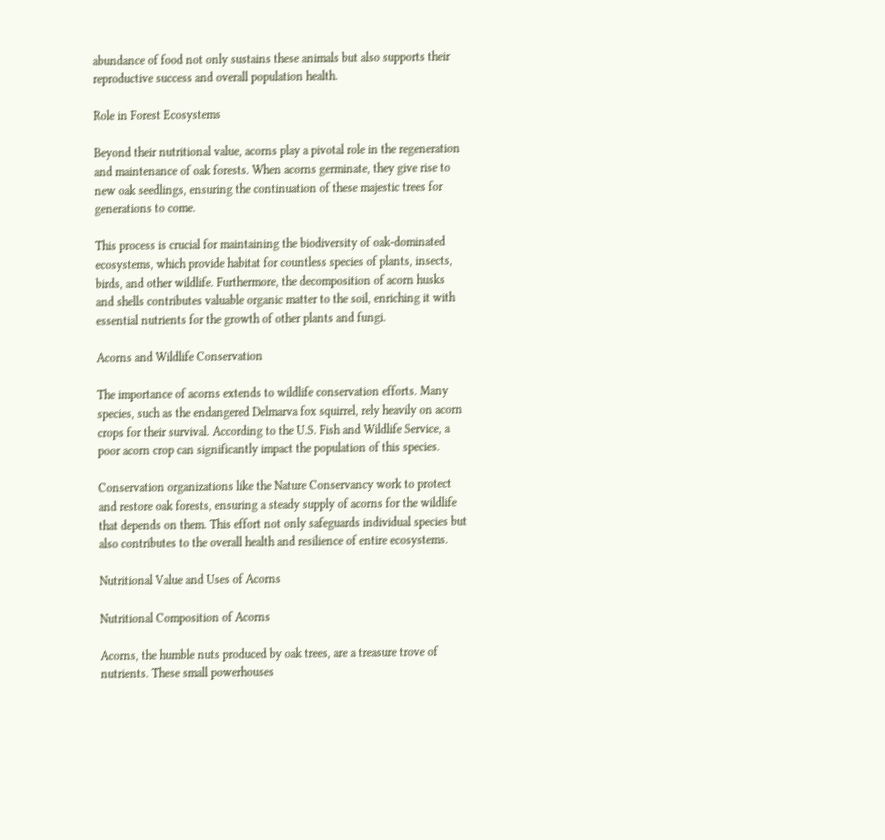abundance of food not only sustains these animals but also supports their reproductive success and overall population health.

Role in Forest Ecosystems

Beyond their nutritional value, acorns play a pivotal role in the regeneration and maintenance of oak forests. When acorns germinate, they give rise to new oak seedlings, ensuring the continuation of these majestic trees for generations to come.

This process is crucial for maintaining the biodiversity of oak-dominated ecosystems, which provide habitat for countless species of plants, insects, birds, and other wildlife. Furthermore, the decomposition of acorn husks and shells contributes valuable organic matter to the soil, enriching it with essential nutrients for the growth of other plants and fungi.

Acorns and Wildlife Conservation

The importance of acorns extends to wildlife conservation efforts. Many species, such as the endangered Delmarva fox squirrel, rely heavily on acorn crops for their survival. According to the U.S. Fish and Wildlife Service, a poor acorn crop can significantly impact the population of this species.

Conservation organizations like the Nature Conservancy work to protect and restore oak forests, ensuring a steady supply of acorns for the wildlife that depends on them. This effort not only safeguards individual species but also contributes to the overall health and resilience of entire ecosystems.

Nutritional Value and Uses of Acorns

Nutritional Composition of Acorns

Acorns, the humble nuts produced by oak trees, are a treasure trove of nutrients. These small powerhouses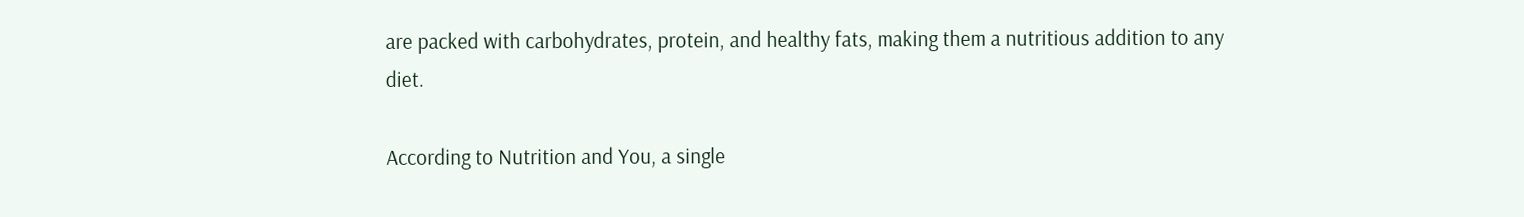are packed with carbohydrates, protein, and healthy fats, making them a nutritious addition to any diet.

According to Nutrition and You, a single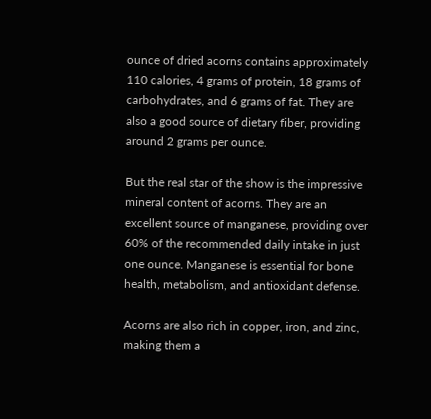ounce of dried acorns contains approximately 110 calories, 4 grams of protein, 18 grams of carbohydrates, and 6 grams of fat. They are also a good source of dietary fiber, providing around 2 grams per ounce.

But the real star of the show is the impressive mineral content of acorns. They are an excellent source of manganese, providing over 60% of the recommended daily intake in just one ounce. Manganese is essential for bone health, metabolism, and antioxidant defense.

Acorns are also rich in copper, iron, and zinc, making them a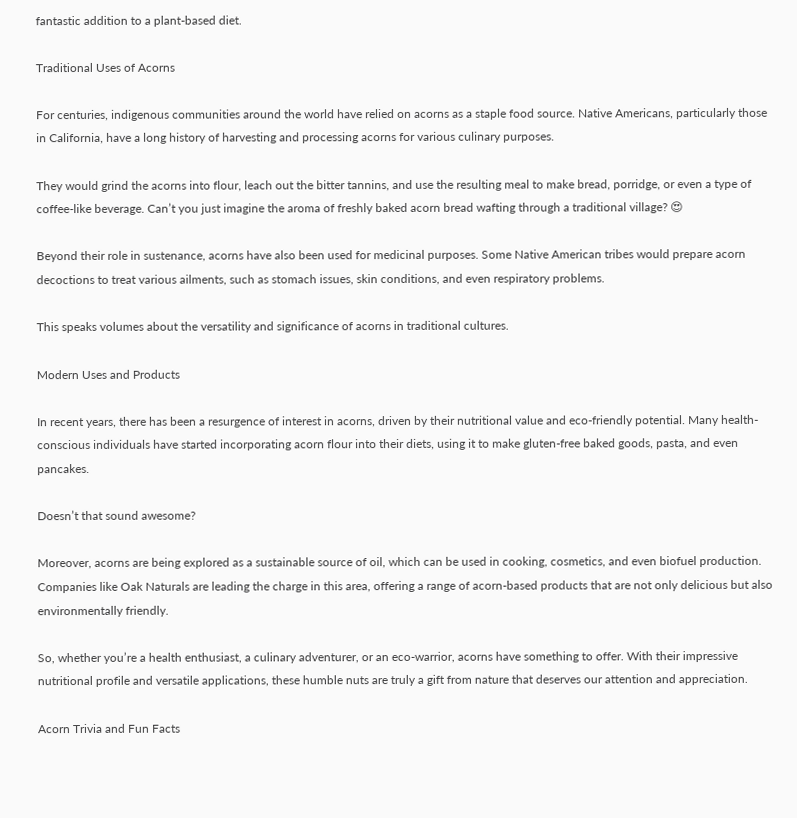fantastic addition to a plant-based diet.

Traditional Uses of Acorns

For centuries, indigenous communities around the world have relied on acorns as a staple food source. Native Americans, particularly those in California, have a long history of harvesting and processing acorns for various culinary purposes.

They would grind the acorns into flour, leach out the bitter tannins, and use the resulting meal to make bread, porridge, or even a type of coffee-like beverage. Can’t you just imagine the aroma of freshly baked acorn bread wafting through a traditional village? 😍

Beyond their role in sustenance, acorns have also been used for medicinal purposes. Some Native American tribes would prepare acorn decoctions to treat various ailments, such as stomach issues, skin conditions, and even respiratory problems.

This speaks volumes about the versatility and significance of acorns in traditional cultures.

Modern Uses and Products

In recent years, there has been a resurgence of interest in acorns, driven by their nutritional value and eco-friendly potential. Many health-conscious individuals have started incorporating acorn flour into their diets, using it to make gluten-free baked goods, pasta, and even pancakes.

Doesn’t that sound awesome?

Moreover, acorns are being explored as a sustainable source of oil, which can be used in cooking, cosmetics, and even biofuel production. Companies like Oak Naturals are leading the charge in this area, offering a range of acorn-based products that are not only delicious but also environmentally friendly.

So, whether you’re a health enthusiast, a culinary adventurer, or an eco-warrior, acorns have something to offer. With their impressive nutritional profile and versatile applications, these humble nuts are truly a gift from nature that deserves our attention and appreciation.

Acorn Trivia and Fun Facts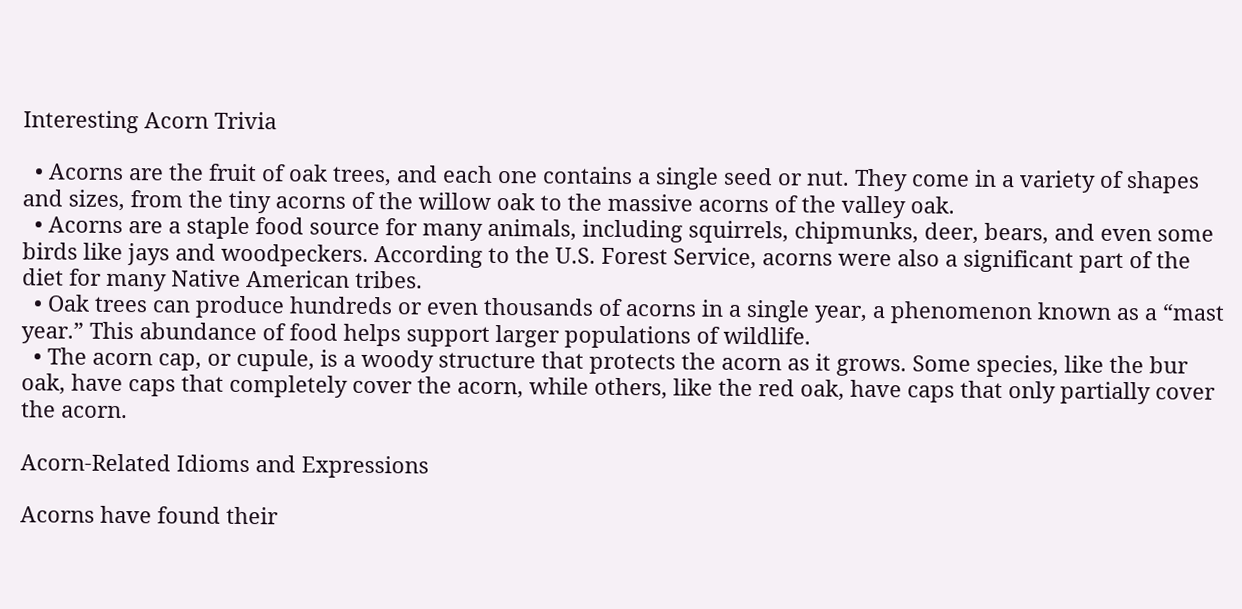Interesting Acorn Trivia

  • Acorns are the fruit of oak trees, and each one contains a single seed or nut. They come in a variety of shapes and sizes, from the tiny acorns of the willow oak to the massive acorns of the valley oak.
  • Acorns are a staple food source for many animals, including squirrels, chipmunks, deer, bears, and even some birds like jays and woodpeckers. According to the U.S. Forest Service, acorns were also a significant part of the diet for many Native American tribes.
  • Oak trees can produce hundreds or even thousands of acorns in a single year, a phenomenon known as a “mast year.” This abundance of food helps support larger populations of wildlife.
  • The acorn cap, or cupule, is a woody structure that protects the acorn as it grows. Some species, like the bur oak, have caps that completely cover the acorn, while others, like the red oak, have caps that only partially cover the acorn.

Acorn-Related Idioms and Expressions

Acorns have found their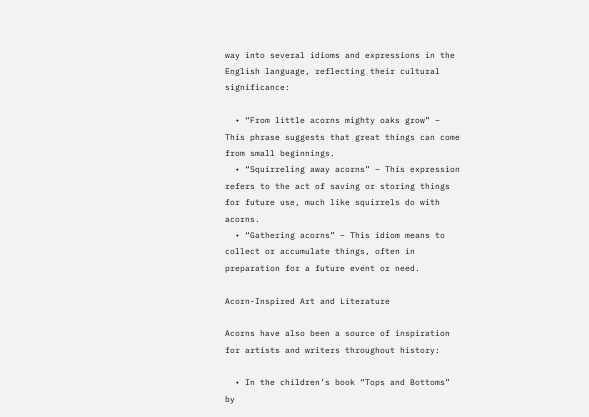way into several idioms and expressions in the English language, reflecting their cultural significance:

  • “From little acorns mighty oaks grow” – This phrase suggests that great things can come from small beginnings.
  • “Squirreling away acorns” – This expression refers to the act of saving or storing things for future use, much like squirrels do with acorns.
  • “Gathering acorns” – This idiom means to collect or accumulate things, often in preparation for a future event or need.

Acorn-Inspired Art and Literature

Acorns have also been a source of inspiration for artists and writers throughout history:

  • In the children’s book “Tops and Bottoms” by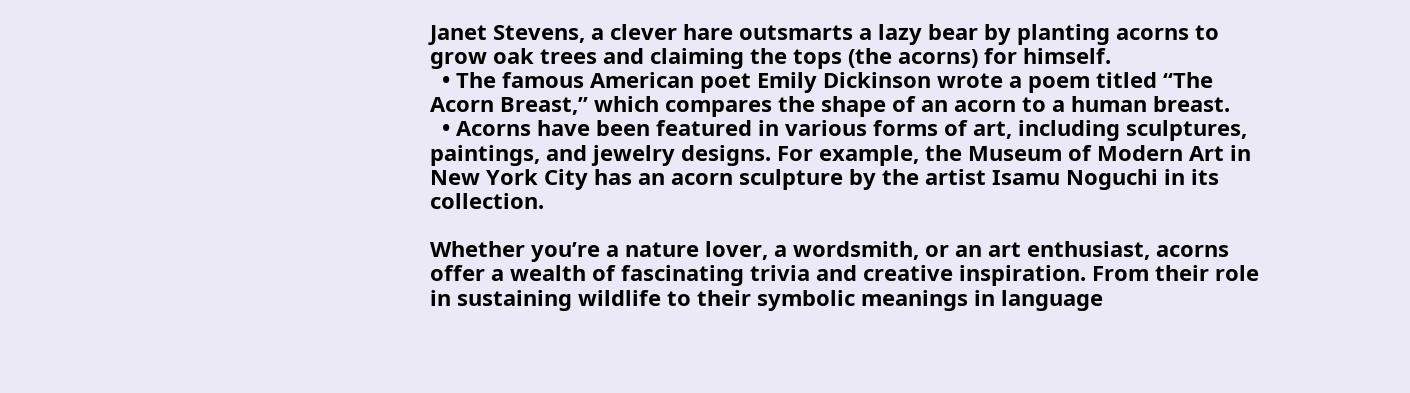Janet Stevens, a clever hare outsmarts a lazy bear by planting acorns to grow oak trees and claiming the tops (the acorns) for himself.
  • The famous American poet Emily Dickinson wrote a poem titled “The Acorn Breast,” which compares the shape of an acorn to a human breast.
  • Acorns have been featured in various forms of art, including sculptures, paintings, and jewelry designs. For example, the Museum of Modern Art in New York City has an acorn sculpture by the artist Isamu Noguchi in its collection.

Whether you’re a nature lover, a wordsmith, or an art enthusiast, acorns offer a wealth of fascinating trivia and creative inspiration. From their role in sustaining wildlife to their symbolic meanings in language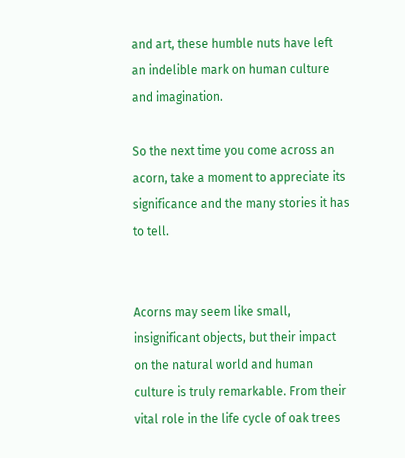and art, these humble nuts have left an indelible mark on human culture and imagination.

So the next time you come across an acorn, take a moment to appreciate its significance and the many stories it has to tell.


Acorns may seem like small, insignificant objects, but their impact on the natural world and human culture is truly remarkable. From their vital role in the life cycle of oak trees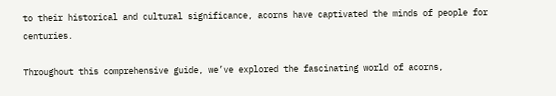to their historical and cultural significance, acorns have captivated the minds of people for centuries.

Throughout this comprehensive guide, we’ve explored the fascinating world of acorns,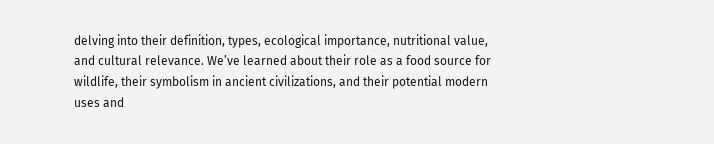delving into their definition, types, ecological importance, nutritional value, and cultural relevance. We’ve learned about their role as a food source for wildlife, their symbolism in ancient civilizations, and their potential modern uses and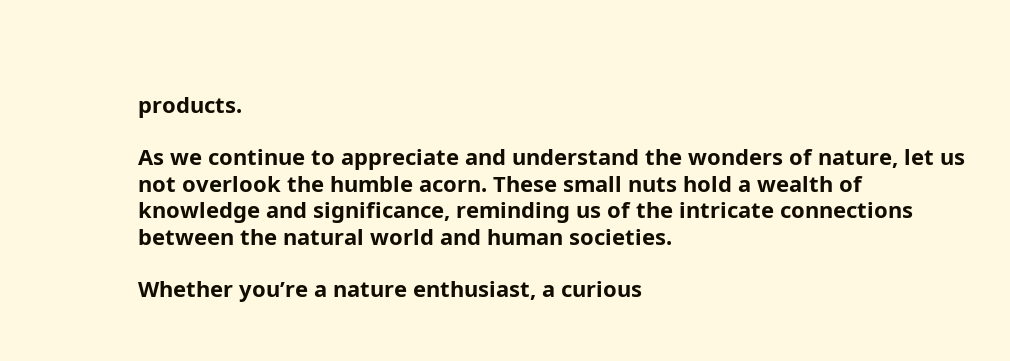products.

As we continue to appreciate and understand the wonders of nature, let us not overlook the humble acorn. These small nuts hold a wealth of knowledge and significance, reminding us of the intricate connections between the natural world and human societies.

Whether you’re a nature enthusiast, a curious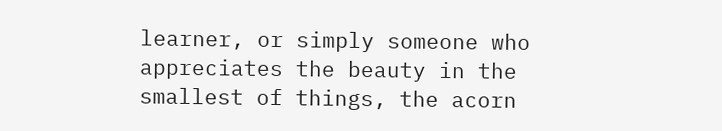learner, or simply someone who appreciates the beauty in the smallest of things, the acorn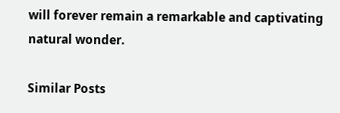will forever remain a remarkable and captivating natural wonder.

Similar Posts